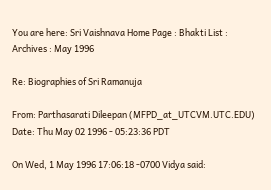You are here: Sri Vaishnava Home Page : Bhakti List : Archives : May 1996

Re: Biographies of Sri Ramanuja

From: Parthasarati Dileepan (MFPD_at_UTCVM.UTC.EDU)
Date: Thu May 02 1996 - 05:23:36 PDT

On Wed, 1 May 1996 17:06:18 -0700 Vidya said: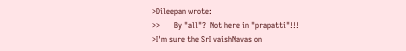>Dileepan wrote:
>>       By "all"?  Not here in "prapatti"!!!
>I'm sure the SrI vaishNavas on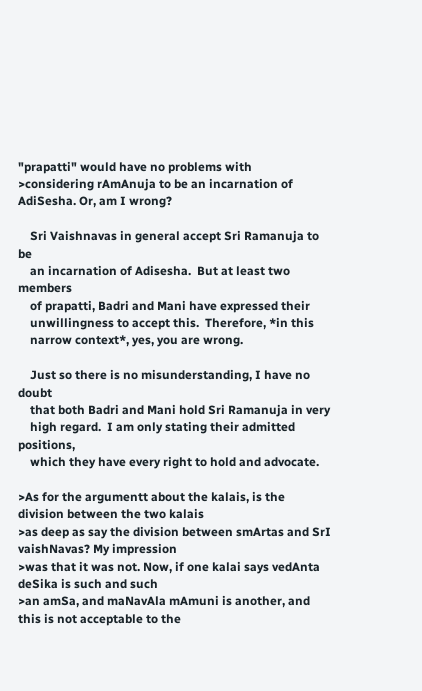"prapatti" would have no problems with
>considering rAmAnuja to be an incarnation of AdiSesha. Or, am I wrong?

    Sri Vaishnavas in general accept Sri Ramanuja to be
    an incarnation of Adisesha.  But at least two members
    of prapatti, Badri and Mani have expressed their
    unwillingness to accept this.  Therefore, *in this
    narrow context*, yes, you are wrong.

    Just so there is no misunderstanding, I have no doubt
    that both Badri and Mani hold Sri Ramanuja in very
    high regard.  I am only stating their admitted positions,
    which they have every right to hold and advocate.

>As for the argumentt about the kalais, is the division between the two kalais
>as deep as say the division between smArtas and SrI vaishNavas? My impression
>was that it was not. Now, if one kalai says vedAnta deSika is such and such
>an amSa, and maNavAla mAmuni is another, and this is not acceptable to the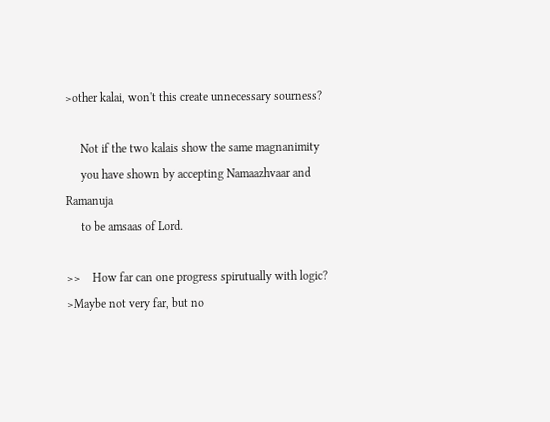>other kalai, won't this create unnecessary sourness?

     Not if the two kalais show the same magnanimity
     you have shown by accepting Namaazhvaar and Ramanuja
     to be amsaas of Lord.

>>    How far can one progress spirutually with logic?
>Maybe not very far, but no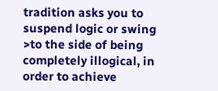tradition asks you to suspend logic or swing
>to the side of being completely illogical, in order to achieve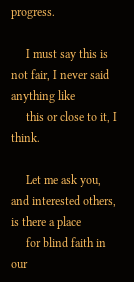progress.

     I must say this is not fair, I never said anything like
     this or close to it, I think.

     Let me ask you, and interested others, is there a place
     for blind faith in our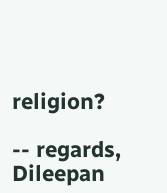religion?

-- regards,  Dileepan